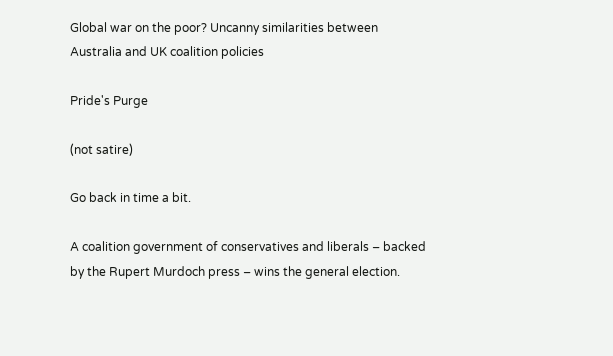Global war on the poor? Uncanny similarities between Australia and UK coalition policies

Pride's Purge

(not satire)

Go back in time a bit.

A coalition government of conservatives and liberals – backed by the Rupert Murdoch press – wins the general election.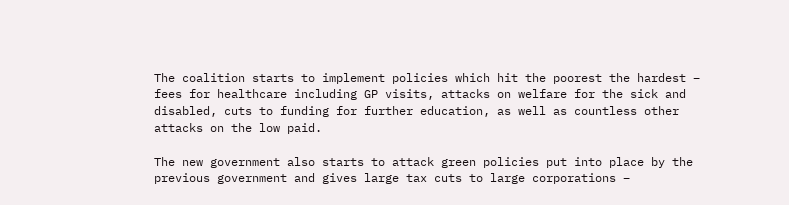The coalition starts to implement policies which hit the poorest the hardest – fees for healthcare including GP visits, attacks on welfare for the sick and disabled, cuts to funding for further education, as well as countless other attacks on the low paid.

The new government also starts to attack green policies put into place by the previous government and gives large tax cuts to large corporations –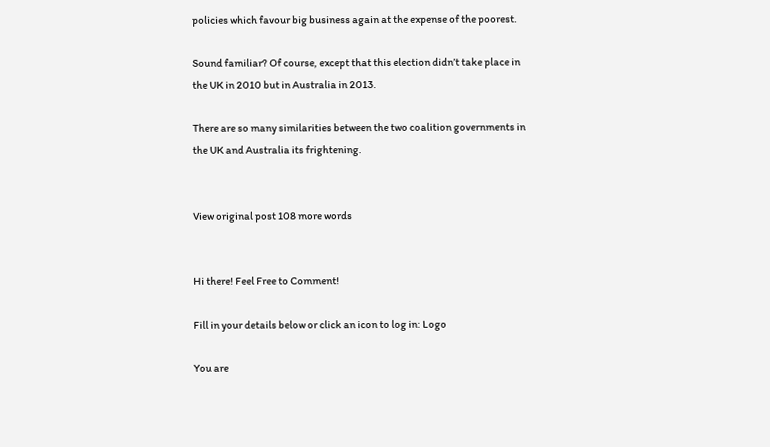policies which favour big business again at the expense of the poorest.

Sound familiar? Of course, except that this election didn’t take place in the UK in 2010 but in Australia in 2013.

There are so many similarities between the two coalition governments in the UK and Australia its frightening.


View original post 108 more words


Hi there! Feel Free to Comment!

Fill in your details below or click an icon to log in: Logo

You are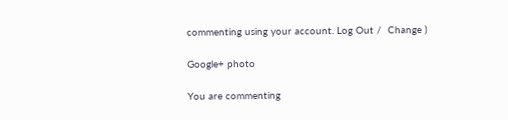commenting using your account. Log Out /  Change )

Google+ photo

You are commenting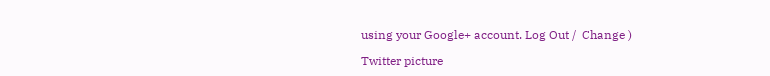using your Google+ account. Log Out /  Change )

Twitter picture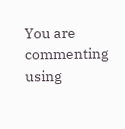You are commenting using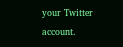your Twitter account.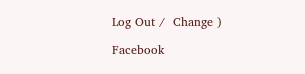Log Out /  Change )

Facebook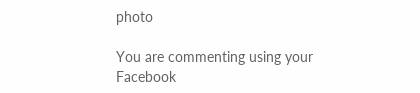photo

You are commenting using your Facebook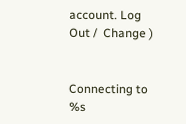account. Log Out /  Change )


Connecting to %s